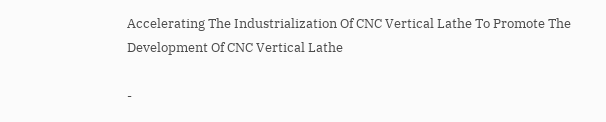Accelerating The Industrialization Of CNC Vertical Lathe To Promote The Development Of CNC Vertical Lathe

-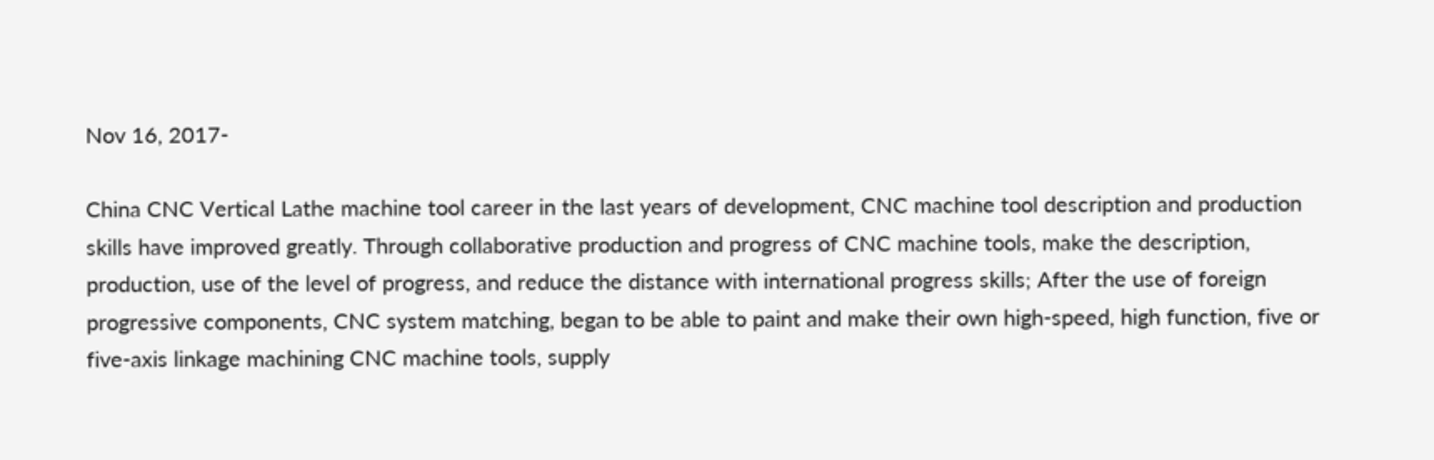Nov 16, 2017-

China CNC Vertical Lathe machine tool career in the last years of development, CNC machine tool description and production skills have improved greatly. Through collaborative production and progress of CNC machine tools, make the description, production, use of the level of progress, and reduce the distance with international progress skills; After the use of foreign progressive components, CNC system matching, began to be able to paint and make their own high-speed, high function, five or five-axis linkage machining CNC machine tools, supply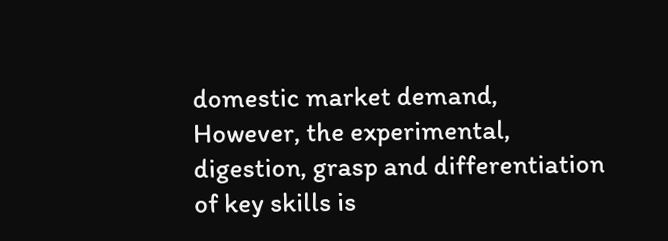domestic market demand, However, the experimental, digestion, grasp and differentiation of key skills is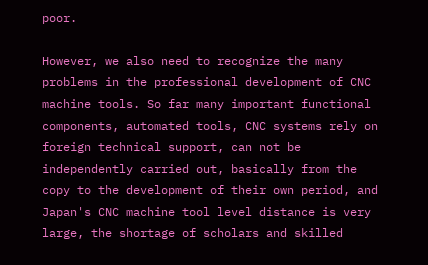poor.

However, we also need to recognize the many problems in the professional development of CNC machine tools. So far many important functional components, automated tools, CNC systems rely on foreign technical support, can not be independently carried out, basically from the copy to the development of their own period, and Japan's CNC machine tool level distance is very large, the shortage of scholars and skilled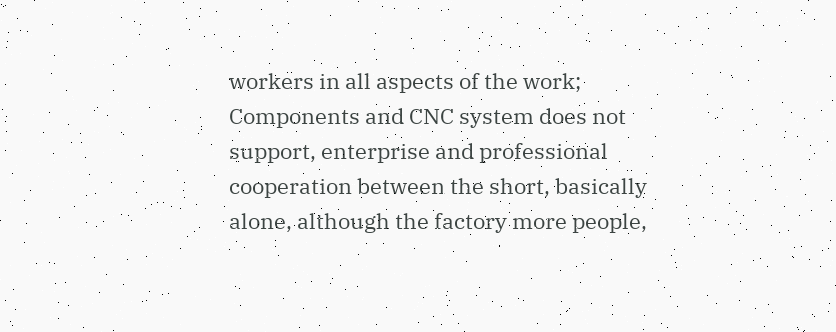workers in all aspects of the work; Components and CNC system does not support, enterprise and professional cooperation between the short, basically alone, although the factory more people,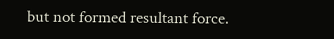but not formed resultant force.